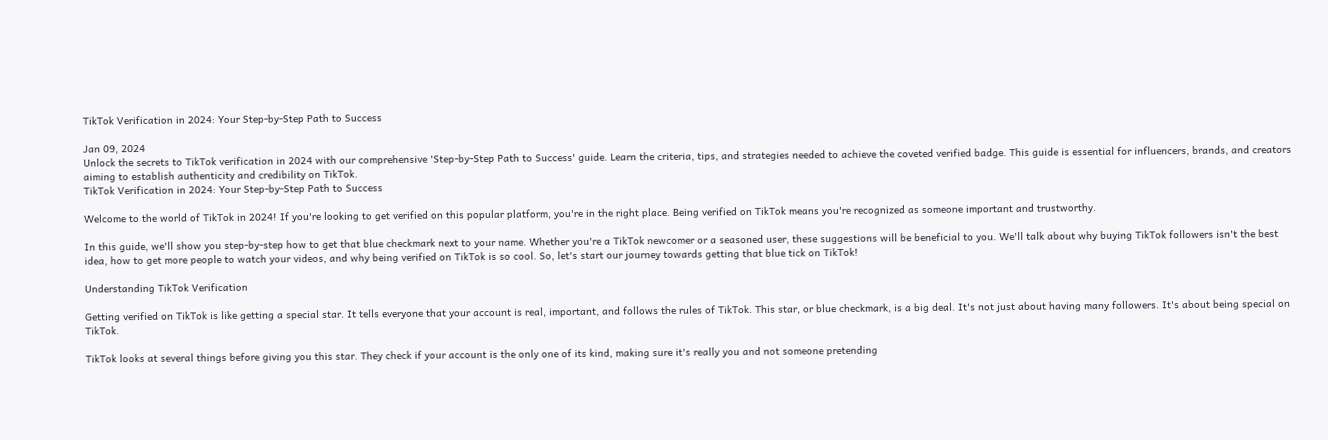TikTok Verification in 2024: Your Step-by-Step Path to Success

Jan 09, 2024
Unlock the secrets to TikTok verification in 2024 with our comprehensive 'Step-by-Step Path to Success' guide. Learn the criteria, tips, and strategies needed to achieve the coveted verified badge. This guide is essential for influencers, brands, and creators aiming to establish authenticity and credibility on TikTok.
TikTok Verification in 2024: Your Step-by-Step Path to Success

Welcome to the world of TikTok in 2024! If you're looking to get verified on this popular platform, you're in the right place. Being verified on TikTok means you're recognized as someone important and trustworthy.

In this guide, we'll show you step-by-step how to get that blue checkmark next to your name. Whether you're a TikTok newcomer or a seasoned user, these suggestions will be beneficial to you. We'll talk about why buying TikTok followers isn't the best idea, how to get more people to watch your videos, and why being verified on TikTok is so cool. So, let's start our journey towards getting that blue tick on TikTok!

Understanding TikTok Verification

Getting verified on TikTok is like getting a special star. It tells everyone that your account is real, important, and follows the rules of TikTok. This star, or blue checkmark, is a big deal. It's not just about having many followers. It's about being special on TikTok.

TikTok looks at several things before giving you this star. They check if your account is the only one of its kind, making sure it's really you and not someone pretending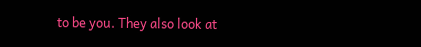to be you. They also look at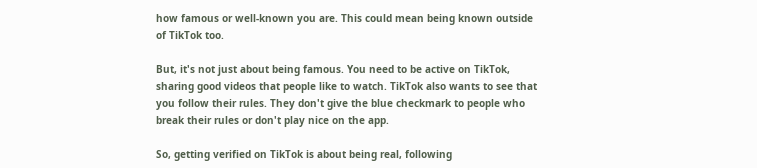how famous or well-known you are. This could mean being known outside of TikTok too.

But, it's not just about being famous. You need to be active on TikTok, sharing good videos that people like to watch. TikTok also wants to see that you follow their rules. They don't give the blue checkmark to people who break their rules or don't play nice on the app.

So, getting verified on TikTok is about being real, following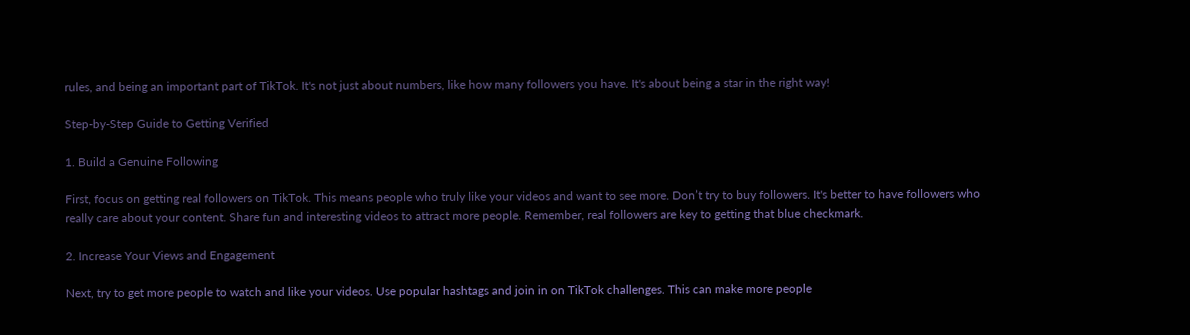rules, and being an important part of TikTok. It's not just about numbers, like how many followers you have. It's about being a star in the right way!

Step-by-Step Guide to Getting Verified

1. Build a Genuine Following

First, focus on getting real followers on TikTok. This means people who truly like your videos and want to see more. Don’t try to buy followers. It's better to have followers who really care about your content. Share fun and interesting videos to attract more people. Remember, real followers are key to getting that blue checkmark.

2. Increase Your Views and Engagement

Next, try to get more people to watch and like your videos. Use popular hashtags and join in on TikTok challenges. This can make more people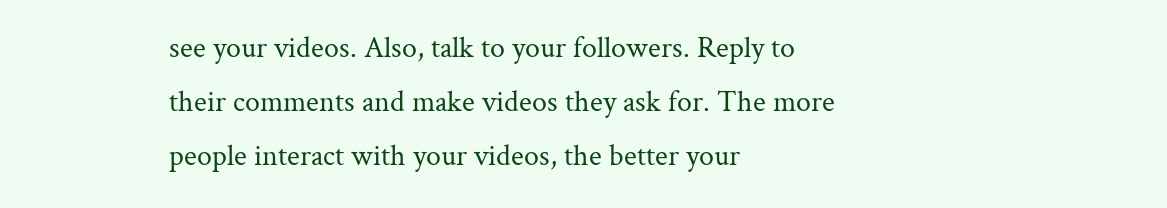see your videos. Also, talk to your followers. Reply to their comments and make videos they ask for. The more people interact with your videos, the better your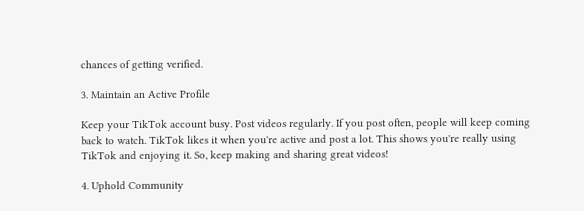chances of getting verified.

3. Maintain an Active Profile

Keep your TikTok account busy. Post videos regularly. If you post often, people will keep coming back to watch. TikTok likes it when you're active and post a lot. This shows you're really using TikTok and enjoying it. So, keep making and sharing great videos!

4. Uphold Community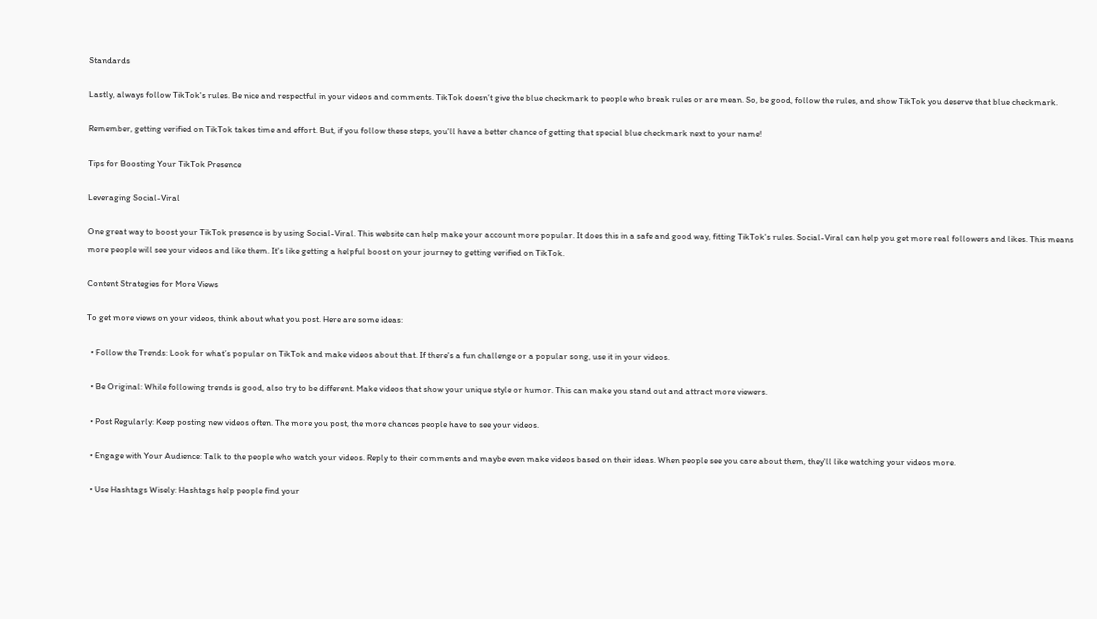Standards

Lastly, always follow TikTok's rules. Be nice and respectful in your videos and comments. TikTok doesn’t give the blue checkmark to people who break rules or are mean. So, be good, follow the rules, and show TikTok you deserve that blue checkmark.

Remember, getting verified on TikTok takes time and effort. But, if you follow these steps, you'll have a better chance of getting that special blue checkmark next to your name!

Tips for Boosting Your TikTok Presence

Leveraging Social-Viral

One great way to boost your TikTok presence is by using Social-Viral. This website can help make your account more popular. It does this in a safe and good way, fitting TikTok's rules. Social-Viral can help you get more real followers and likes. This means more people will see your videos and like them. It's like getting a helpful boost on your journey to getting verified on TikTok.

Content Strategies for More Views

To get more views on your videos, think about what you post. Here are some ideas:

  • Follow the Trends: Look for what’s popular on TikTok and make videos about that. If there's a fun challenge or a popular song, use it in your videos.

  • Be Original: While following trends is good, also try to be different. Make videos that show your unique style or humor. This can make you stand out and attract more viewers.

  • Post Regularly: Keep posting new videos often. The more you post, the more chances people have to see your videos.

  • Engage with Your Audience: Talk to the people who watch your videos. Reply to their comments and maybe even make videos based on their ideas. When people see you care about them, they'll like watching your videos more.

  • Use Hashtags Wisely: Hashtags help people find your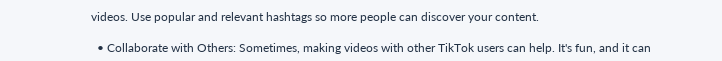videos. Use popular and relevant hashtags so more people can discover your content.

  • Collaborate with Others: Sometimes, making videos with other TikTok users can help. It's fun, and it can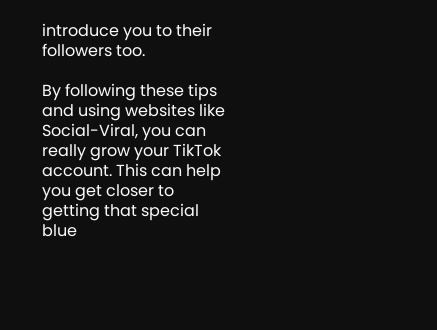introduce you to their followers too.

By following these tips and using websites like Social-Viral, you can really grow your TikTok account. This can help you get closer to getting that special blue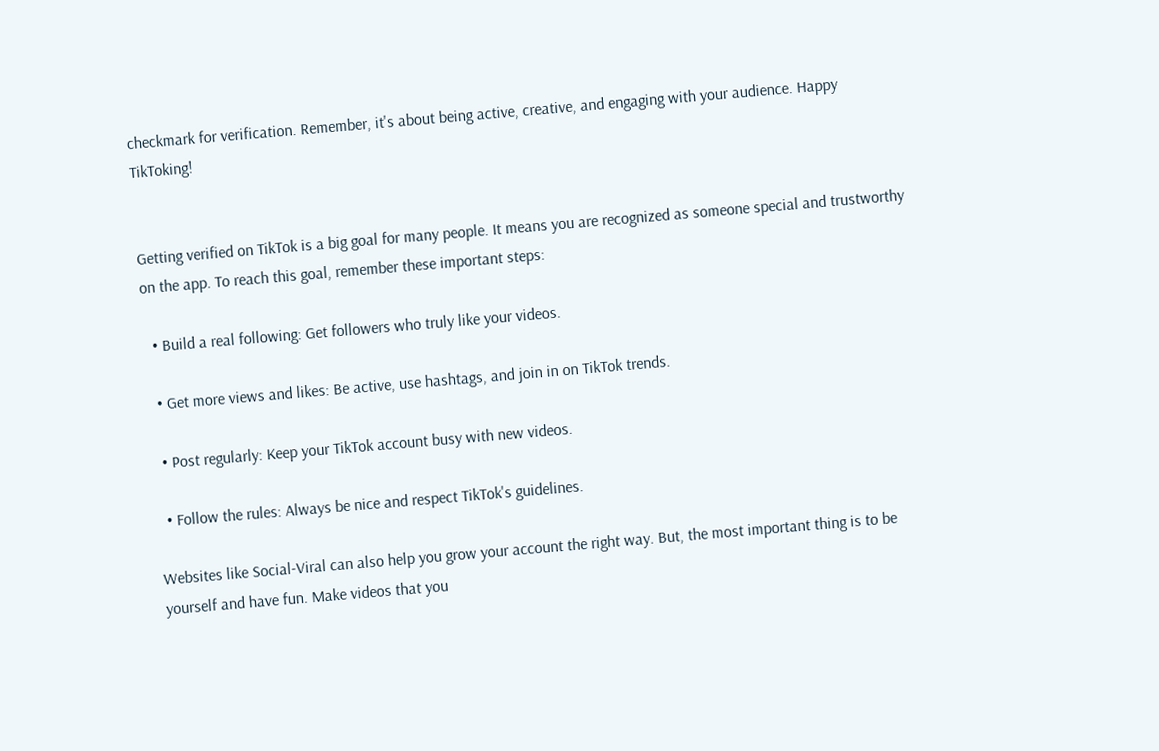checkmark for verification. Remember, it's about being active, creative, and engaging with your audience. Happy TikToking!


Getting verified on TikTok is a big goal for many people. It means you are recognized as someone special and trustworthy on the app. To reach this goal, remember these important steps:

  • Build a real following: Get followers who truly like your videos.

  • Get more views and likes: Be active, use hashtags, and join in on TikTok trends.

  • Post regularly: Keep your TikTok account busy with new videos.

  • Follow the rules: Always be nice and respect TikTok's guidelines.

Websites like Social-Viral can also help you grow your account the right way. But, the most important thing is to be yourself and have fun. Make videos that you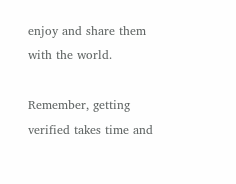enjoy and share them with the world.

Remember, getting verified takes time and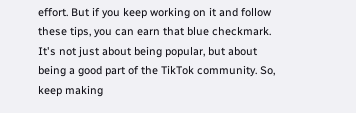effort. But if you keep working on it and follow these tips, you can earn that blue checkmark. It's not just about being popular, but about being a good part of the TikTok community. So, keep making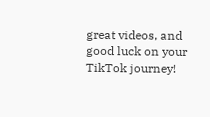great videos, and good luck on your TikTok journey!